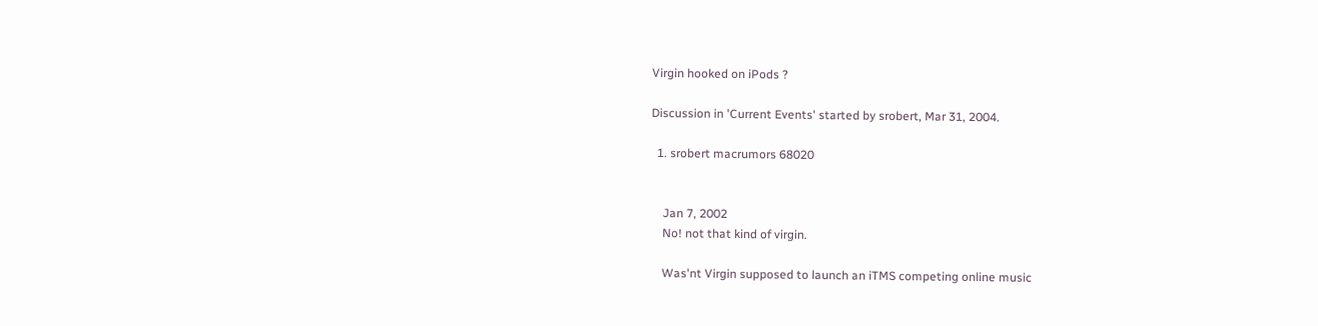Virgin hooked on iPods ?

Discussion in 'Current Events' started by srobert, Mar 31, 2004.

  1. srobert macrumors 68020


    Jan 7, 2002
    No! not that kind of virgin.

    Was'nt Virgin supposed to launch an iTMS competing online music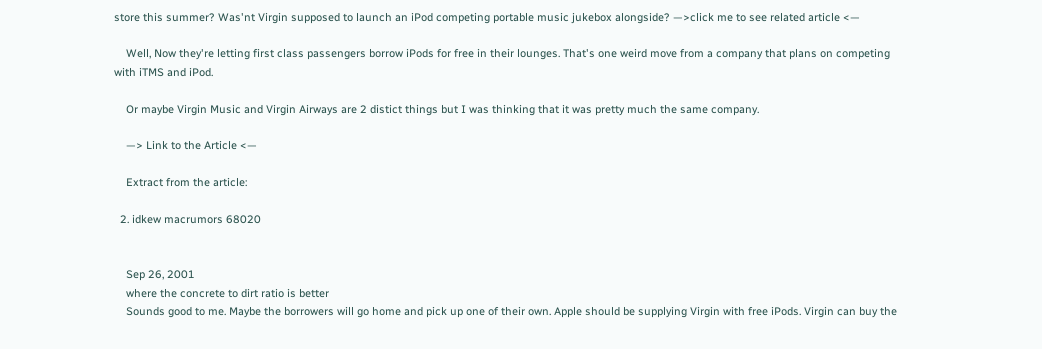store this summer? Was'nt Virgin supposed to launch an iPod competing portable music jukebox alongside? —>click me to see related article <—

    Well, Now they're letting first class passengers borrow iPods for free in their lounges. That's one weird move from a company that plans on competing with iTMS and iPod.

    Or maybe Virgin Music and Virgin Airways are 2 distict things but I was thinking that it was pretty much the same company.

    —> Link to the Article <—

    Extract from the article:

  2. idkew macrumors 68020


    Sep 26, 2001
    where the concrete to dirt ratio is better
    Sounds good to me. Maybe the borrowers will go home and pick up one of their own. Apple should be supplying Virgin with free iPods. Virgin can buy the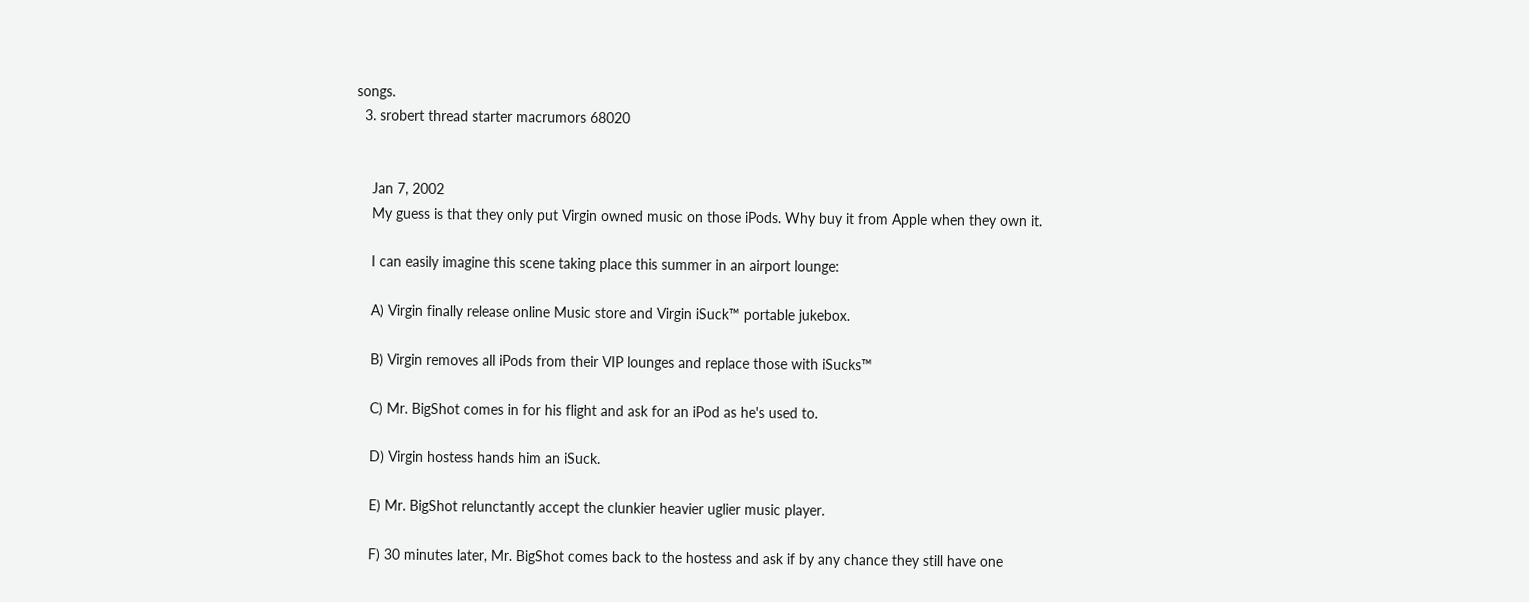songs.
  3. srobert thread starter macrumors 68020


    Jan 7, 2002
    My guess is that they only put Virgin owned music on those iPods. Why buy it from Apple when they own it.

    I can easily imagine this scene taking place this summer in an airport lounge:

    A) Virgin finally release online Music store and Virgin iSuck™ portable jukebox.

    B) Virgin removes all iPods from their VIP lounges and replace those with iSucks™

    C) Mr. BigShot comes in for his flight and ask for an iPod as he's used to.

    D) Virgin hostess hands him an iSuck.

    E) Mr. BigShot relunctantly accept the clunkier heavier uglier music player.

    F) 30 minutes later, Mr. BigShot comes back to the hostess and ask if by any chance they still have one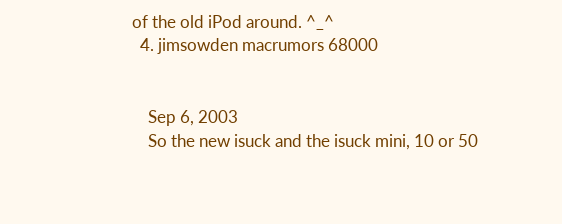of the old iPod around. ^_^
  4. jimsowden macrumors 68000


    Sep 6, 2003
    So the new isuck and the isuck mini, 10 or 50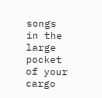songs in the large pocket of your cargo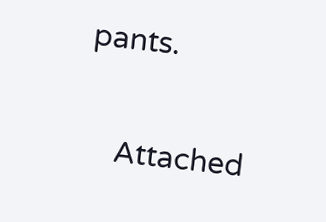pants.

    Attached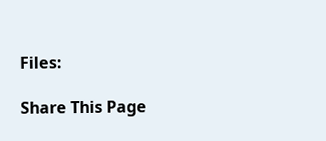Files:

Share This Page